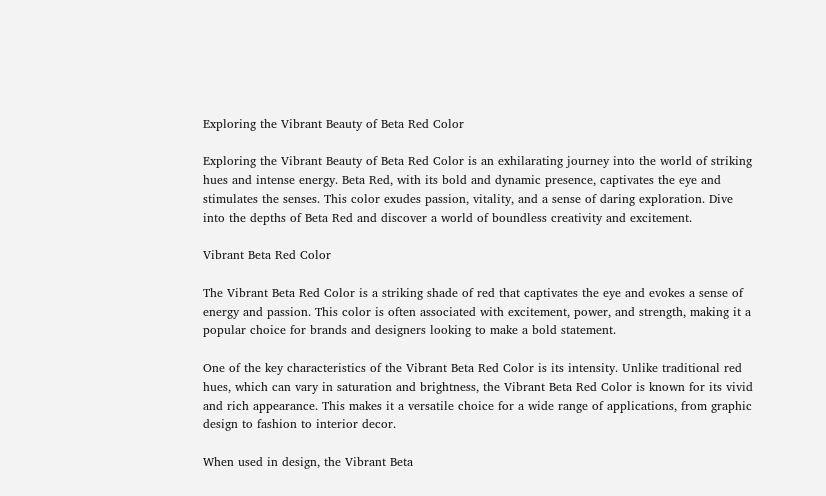Exploring the Vibrant Beauty of Beta Red Color

Exploring the Vibrant Beauty of Beta Red Color is an exhilarating journey into the world of striking hues and intense energy. Beta Red, with its bold and dynamic presence, captivates the eye and stimulates the senses. This color exudes passion, vitality, and a sense of daring exploration. Dive into the depths of Beta Red and discover a world of boundless creativity and excitement.

Vibrant Beta Red Color

The Vibrant Beta Red Color is a striking shade of red that captivates the eye and evokes a sense of energy and passion. This color is often associated with excitement, power, and strength, making it a popular choice for brands and designers looking to make a bold statement.

One of the key characteristics of the Vibrant Beta Red Color is its intensity. Unlike traditional red hues, which can vary in saturation and brightness, the Vibrant Beta Red Color is known for its vivid and rich appearance. This makes it a versatile choice for a wide range of applications, from graphic design to fashion to interior decor.

When used in design, the Vibrant Beta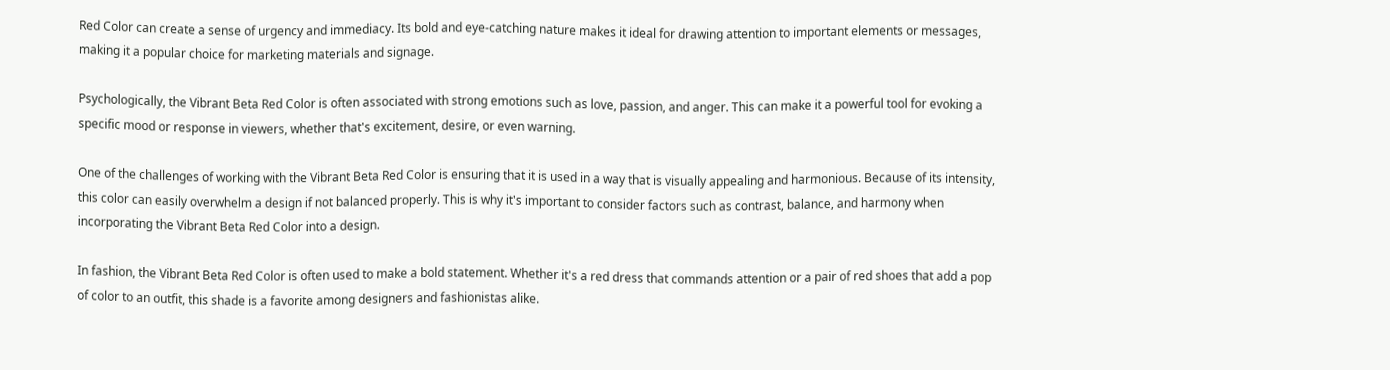Red Color can create a sense of urgency and immediacy. Its bold and eye-catching nature makes it ideal for drawing attention to important elements or messages, making it a popular choice for marketing materials and signage.

Psychologically, the Vibrant Beta Red Color is often associated with strong emotions such as love, passion, and anger. This can make it a powerful tool for evoking a specific mood or response in viewers, whether that's excitement, desire, or even warning.

One of the challenges of working with the Vibrant Beta Red Color is ensuring that it is used in a way that is visually appealing and harmonious. Because of its intensity, this color can easily overwhelm a design if not balanced properly. This is why it's important to consider factors such as contrast, balance, and harmony when incorporating the Vibrant Beta Red Color into a design.

In fashion, the Vibrant Beta Red Color is often used to make a bold statement. Whether it's a red dress that commands attention or a pair of red shoes that add a pop of color to an outfit, this shade is a favorite among designers and fashionistas alike.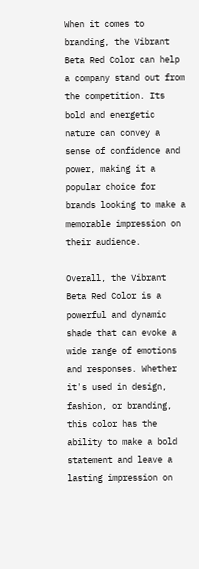When it comes to branding, the Vibrant Beta Red Color can help a company stand out from the competition. Its bold and energetic nature can convey a sense of confidence and power, making it a popular choice for brands looking to make a memorable impression on their audience.

Overall, the Vibrant Beta Red Color is a powerful and dynamic shade that can evoke a wide range of emotions and responses. Whether it's used in design, fashion, or branding, this color has the ability to make a bold statement and leave a lasting impression on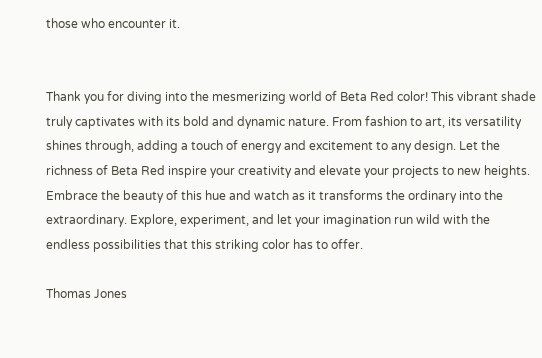those who encounter it.


Thank you for diving into the mesmerizing world of Beta Red color! This vibrant shade truly captivates with its bold and dynamic nature. From fashion to art, its versatility shines through, adding a touch of energy and excitement to any design. Let the richness of Beta Red inspire your creativity and elevate your projects to new heights. Embrace the beauty of this hue and watch as it transforms the ordinary into the extraordinary. Explore, experiment, and let your imagination run wild with the endless possibilities that this striking color has to offer.

Thomas Jones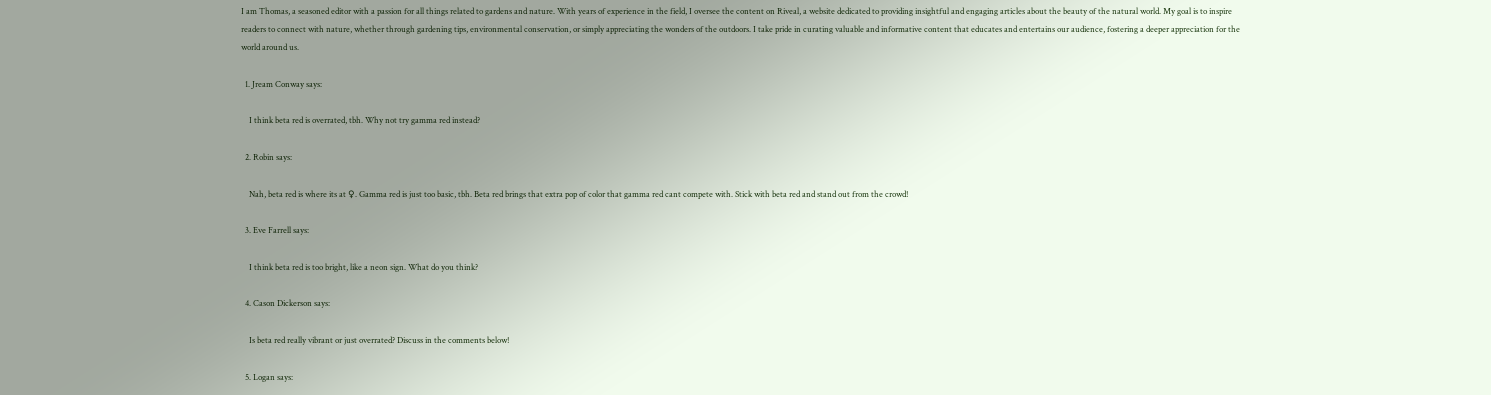I am Thomas, a seasoned editor with a passion for all things related to gardens and nature. With years of experience in the field, I oversee the content on Riveal, a website dedicated to providing insightful and engaging articles about the beauty of the natural world. My goal is to inspire readers to connect with nature, whether through gardening tips, environmental conservation, or simply appreciating the wonders of the outdoors. I take pride in curating valuable and informative content that educates and entertains our audience, fostering a deeper appreciation for the world around us.

  1. Jream Conway says:

    I think beta red is overrated, tbh. Why not try gamma red instead?

  2. Robin says:

    Nah, beta red is where its at ♀. Gamma red is just too basic, tbh. Beta red brings that extra pop of color that gamma red cant compete with. Stick with beta red and stand out from the crowd!

  3. Eve Farrell says:

    I think beta red is too bright, like a neon sign. What do you think?

  4. Cason Dickerson says:

    Is beta red really vibrant or just overrated? Discuss in the comments below!

  5. Logan says: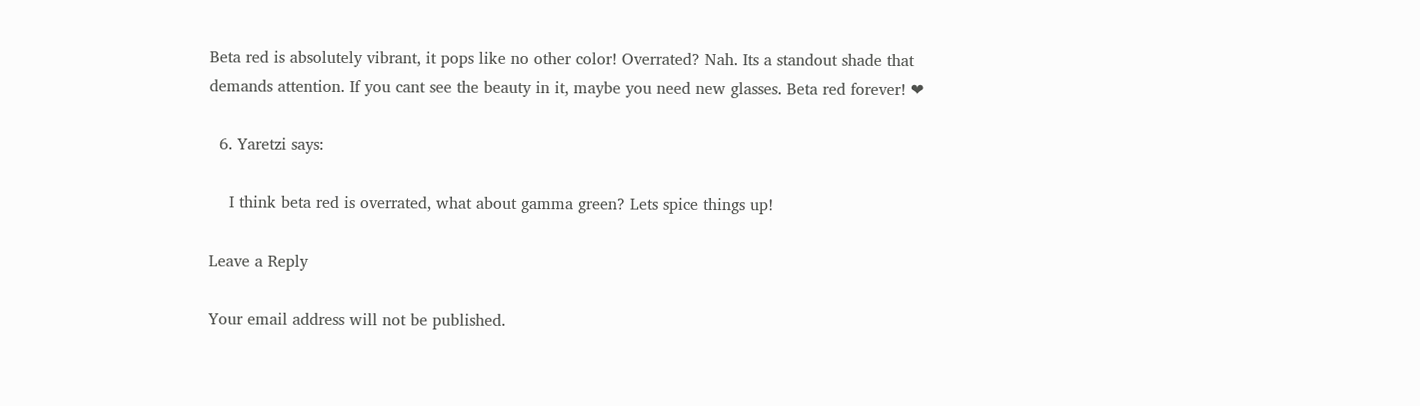Beta red is absolutely vibrant, it pops like no other color! Overrated? Nah. Its a standout shade that demands attention. If you cant see the beauty in it, maybe you need new glasses. Beta red forever! ❤

  6. Yaretzi says:

    I think beta red is overrated, what about gamma green? Lets spice things up!

Leave a Reply

Your email address will not be published.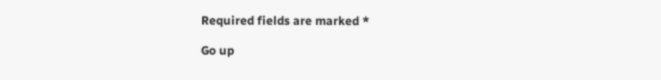Required fields are marked *

Go up